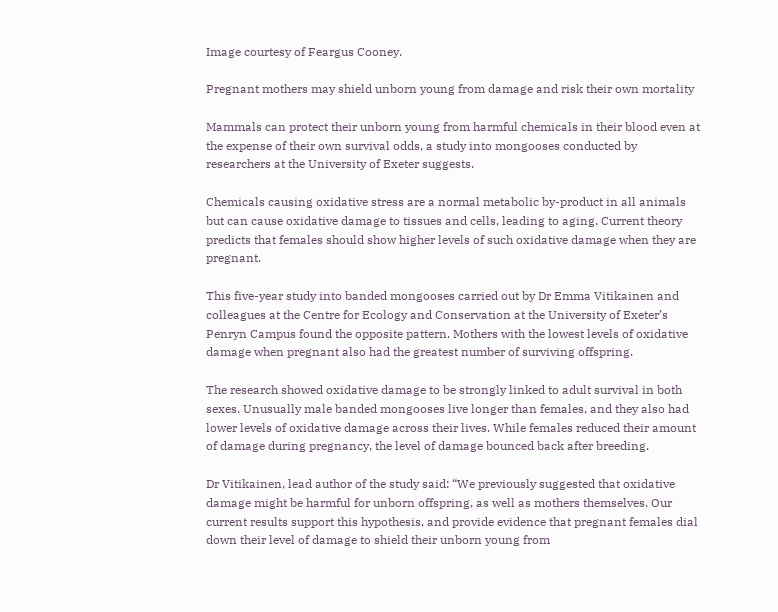Image courtesy of Feargus Cooney.

Pregnant mothers may shield unborn young from damage and risk their own mortality

Mammals can protect their unborn young from harmful chemicals in their blood even at the expense of their own survival odds, a study into mongooses conducted by researchers at the University of Exeter suggests.

Chemicals causing oxidative stress are a normal metabolic by-product in all animals but can cause oxidative damage to tissues and cells, leading to aging. Current theory predicts that females should show higher levels of such oxidative damage when they are pregnant.

This five-year study into banded mongooses carried out by Dr Emma Vitikainen and colleagues at the Centre for Ecology and Conservation at the University of Exeter’s Penryn Campus found the opposite pattern. Mothers with the lowest levels of oxidative damage when pregnant also had the greatest number of surviving offspring.

The research showed oxidative damage to be strongly linked to adult survival in both sexes. Unusually male banded mongooses live longer than females, and they also had lower levels of oxidative damage across their lives. While females reduced their amount of damage during pregnancy, the level of damage bounced back after breeding.

Dr Vitikainen, lead author of the study said: “We previously suggested that oxidative damage might be harmful for unborn offspring, as well as mothers themselves. Our current results support this hypothesis, and provide evidence that pregnant females dial down their level of damage to shield their unborn young from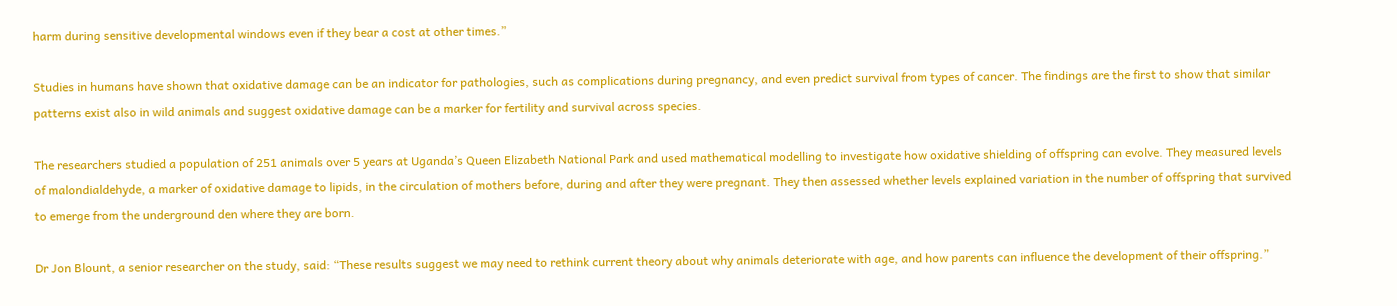harm during sensitive developmental windows even if they bear a cost at other times.”

Studies in humans have shown that oxidative damage can be an indicator for pathologies, such as complications during pregnancy, and even predict survival from types of cancer. The findings are the first to show that similar patterns exist also in wild animals and suggest oxidative damage can be a marker for fertility and survival across species.

The researchers studied a population of 251 animals over 5 years at Uganda’s Queen Elizabeth National Park and used mathematical modelling to investigate how oxidative shielding of offspring can evolve. They measured levels of malondialdehyde, a marker of oxidative damage to lipids, in the circulation of mothers before, during and after they were pregnant. They then assessed whether levels explained variation in the number of offspring that survived to emerge from the underground den where they are born.

Dr Jon Blount, a senior researcher on the study, said: “These results suggest we may need to rethink current theory about why animals deteriorate with age, and how parents can influence the development of their offspring.”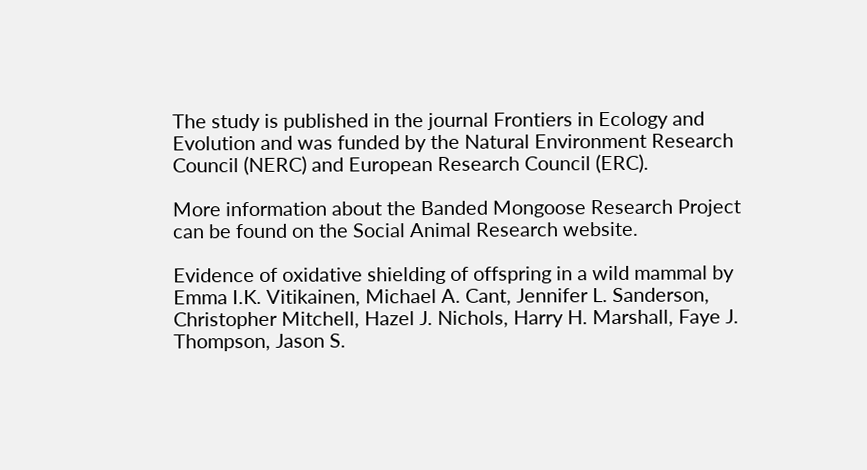The study is published in the journal Frontiers in Ecology and Evolution and was funded by the Natural Environment Research Council (NERC) and European Research Council (ERC).

More information about the Banded Mongoose Research Project can be found on the Social Animal Research website.

Evidence of oxidative shielding of offspring in a wild mammal by Emma I.K. Vitikainen, Michael A. Cant, Jennifer L. Sanderson, Christopher Mitchell, Hazel J. Nichols, Harry H. Marshall, Faye J. Thompson, Jason S.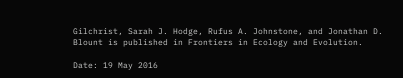Gilchrist, Sarah J. Hodge, Rufus A. Johnstone, and Jonathan D. Blount is published in Frontiers in Ecology and Evolution.

Date: 19 May 2016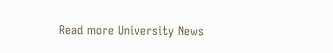Read more University News